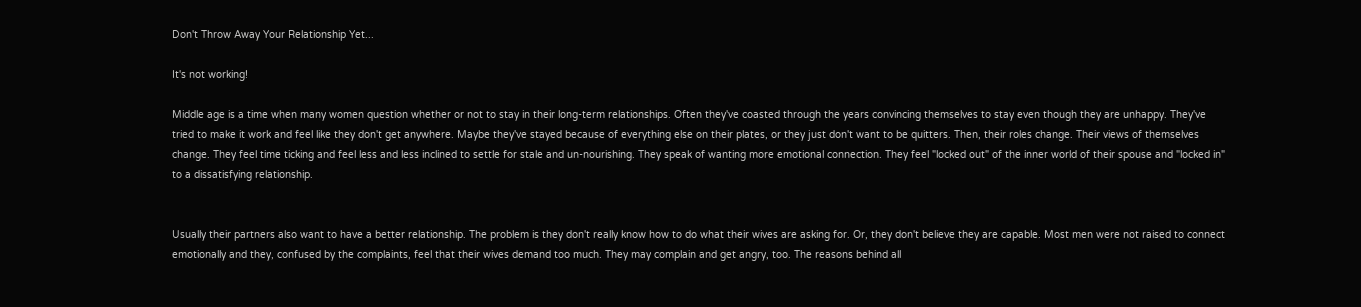Don't Throw Away Your Relationship Yet...

It's not working!

Middle age is a time when many women question whether or not to stay in their long-term relationships. Often they've coasted through the years convincing themselves to stay even though they are unhappy. They've tried to make it work and feel like they don't get anywhere. Maybe they've stayed because of everything else on their plates, or they just don't want to be quitters. Then, their roles change. Their views of themselves change. They feel time ticking and feel less and less inclined to settle for stale and un-nourishing. They speak of wanting more emotional connection. They feel "locked out" of the inner world of their spouse and "locked in" to a dissatisfying relationship.


Usually their partners also want to have a better relationship. The problem is they don't really know how to do what their wives are asking for. Or, they don't believe they are capable. Most men were not raised to connect emotionally and they, confused by the complaints, feel that their wives demand too much. They may complain and get angry, too. The reasons behind all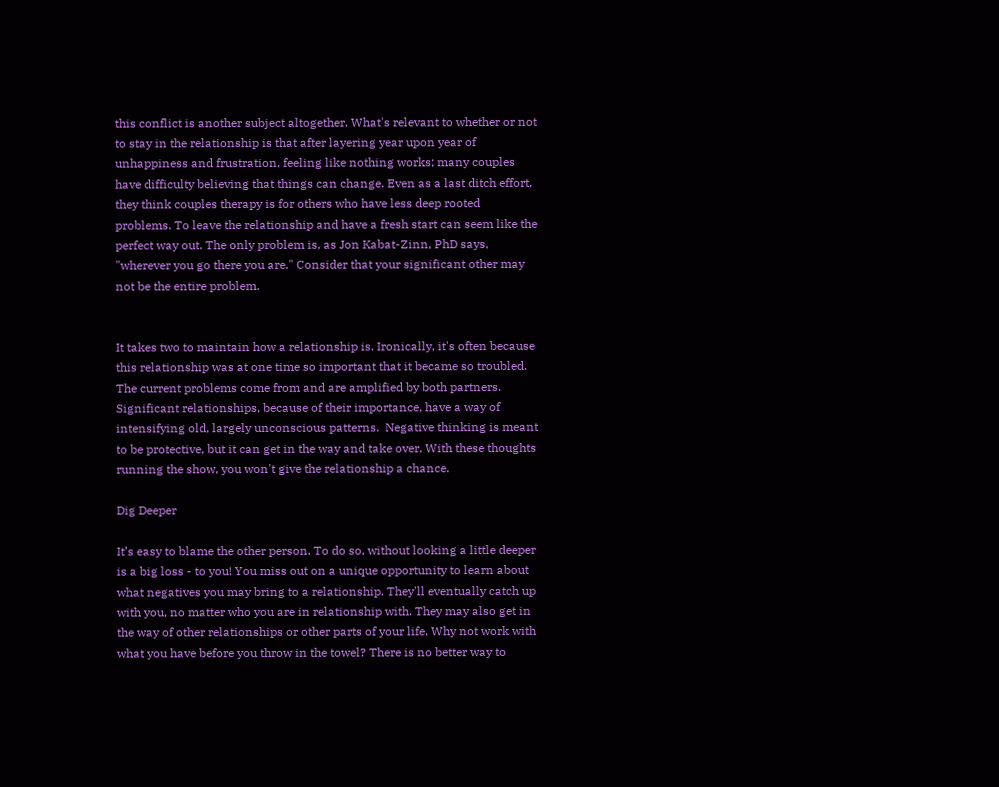this conflict is another subject altogether. What's relevant to whether or not to stay in the relationship is that after layering year upon year of unhappiness and frustration, feeling like nothing works; many couples have difficulty believing that things can change. Even as a last ditch effort, they think couples therapy is for others who have less deep rooted problems. To leave the relationship and have a fresh start can seem like the perfect way out. The only problem is, as Jon Kabat-Zinn, PhD says, "wherever you go there you are." Consider that your significant other may not be the entire problem.


It takes two to maintain how a relationship is. Ironically, it's often because this relationship was at one time so important that it became so troubled. The current problems come from and are amplified by both partners. Significant relationships, because of their importance, have a way of intensifying old, largely unconscious patterns.  Negative thinking is meant to be protective, but it can get in the way and take over. With these thoughts running the show, you won't give the relationship a chance.

Dig Deeper

It’s easy to blame the other person. To do so, without looking a little deeper is a big loss - to you! You miss out on a unique opportunity to learn about what negatives you may bring to a relationship. They'll eventually catch up with you, no matter who you are in relationship with. They may also get in the way of other relationships or other parts of your life. Why not work with what you have before you throw in the towel? There is no better way to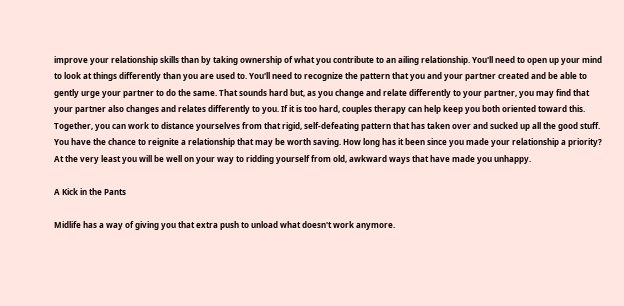improve your relationship skills than by taking ownership of what you contribute to an ailing relationship. You'll need to open up your mind to look at things differently than you are used to. You'll need to recognize the pattern that you and your partner created and be able to gently urge your partner to do the same. That sounds hard but, as you change and relate differently to your partner, you may find that your partner also changes and relates differently to you. If it is too hard, couples therapy can help keep you both oriented toward this. Together, you can work to distance yourselves from that rigid, self-defeating pattern that has taken over and sucked up all the good stuff. You have the chance to reignite a relationship that may be worth saving. How long has it been since you made your relationship a priority? At the very least you will be well on your way to ridding yourself from old, awkward ways that have made you unhappy.

A Kick in the Pants

Midlife has a way of giving you that extra push to unload what doesn't work anymore.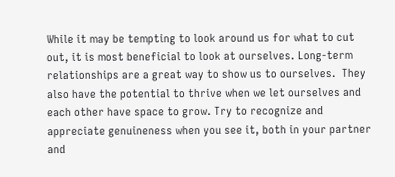While it may be tempting to look around us for what to cut out, it is most beneficial to look at ourselves. Long-term relationships are a great way to show us to ourselves.  They also have the potential to thrive when we let ourselves and each other have space to grow. Try to recognize and appreciate genuineness when you see it, both in your partner and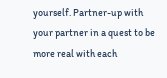yourself. Partner-up with your partner in a quest to be more real with each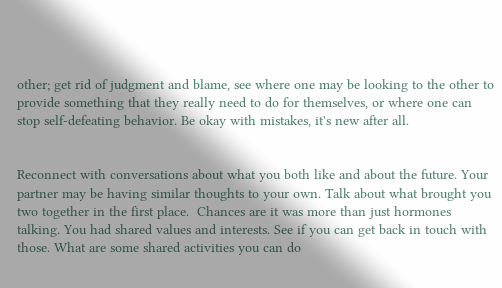other; get rid of judgment and blame, see where one may be looking to the other to provide something that they really need to do for themselves, or where one can stop self-defeating behavior. Be okay with mistakes, it's new after all.


Reconnect with conversations about what you both like and about the future. Your partner may be having similar thoughts to your own. Talk about what brought you two together in the first place.  Chances are it was more than just hormones talking. You had shared values and interests. See if you can get back in touch with those. What are some shared activities you can do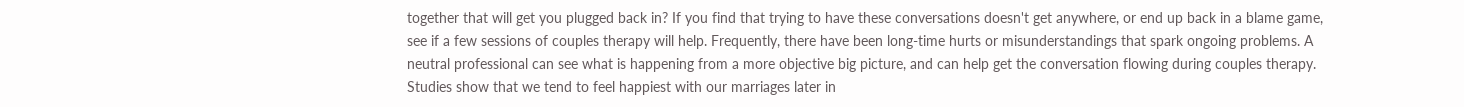together that will get you plugged back in? If you find that trying to have these conversations doesn't get anywhere, or end up back in a blame game, see if a few sessions of couples therapy will help. Frequently, there have been long-time hurts or misunderstandings that spark ongoing problems. A neutral professional can see what is happening from a more objective big picture, and can help get the conversation flowing during couples therapy. Studies show that we tend to feel happiest with our marriages later in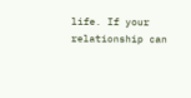life. If your relationship can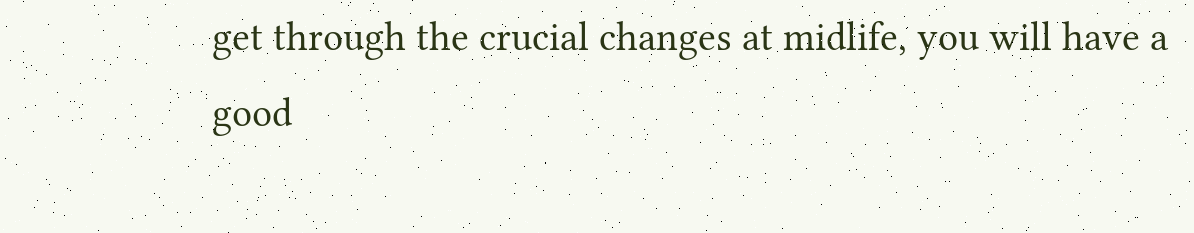get through the crucial changes at midlife, you will have a good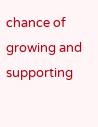chance of growing and supporting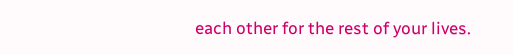each other for the rest of your lives.